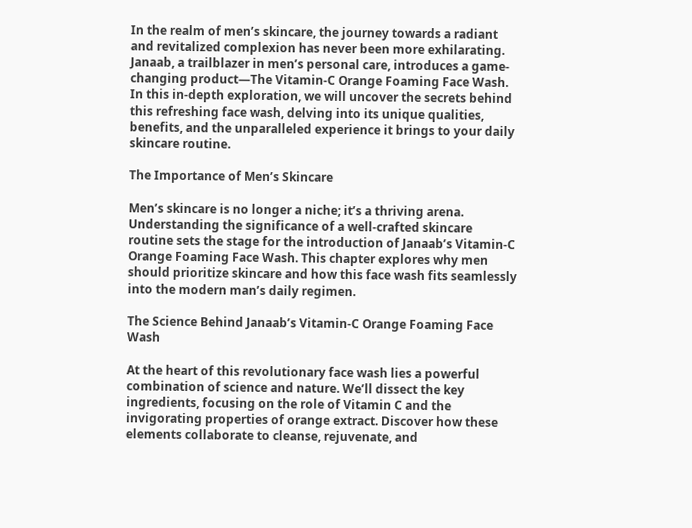In the realm of men’s skincare, the journey towards a radiant and revitalized complexion has never been more exhilarating. Janaab, a trailblazer in men’s personal care, introduces a game-changing product—The Vitamin-C Orange Foaming Face Wash. In this in-depth exploration, we will uncover the secrets behind this refreshing face wash, delving into its unique qualities, benefits, and the unparalleled experience it brings to your daily skincare routine.

The Importance of Men’s Skincare

Men’s skincare is no longer a niche; it’s a thriving arena. Understanding the significance of a well-crafted skincare routine sets the stage for the introduction of Janaab’s Vitamin-C Orange Foaming Face Wash. This chapter explores why men should prioritize skincare and how this face wash fits seamlessly into the modern man’s daily regimen.

The Science Behind Janaab’s Vitamin-C Orange Foaming Face Wash

At the heart of this revolutionary face wash lies a powerful combination of science and nature. We’ll dissect the key ingredients, focusing on the role of Vitamin C and the invigorating properties of orange extract. Discover how these elements collaborate to cleanse, rejuvenate, and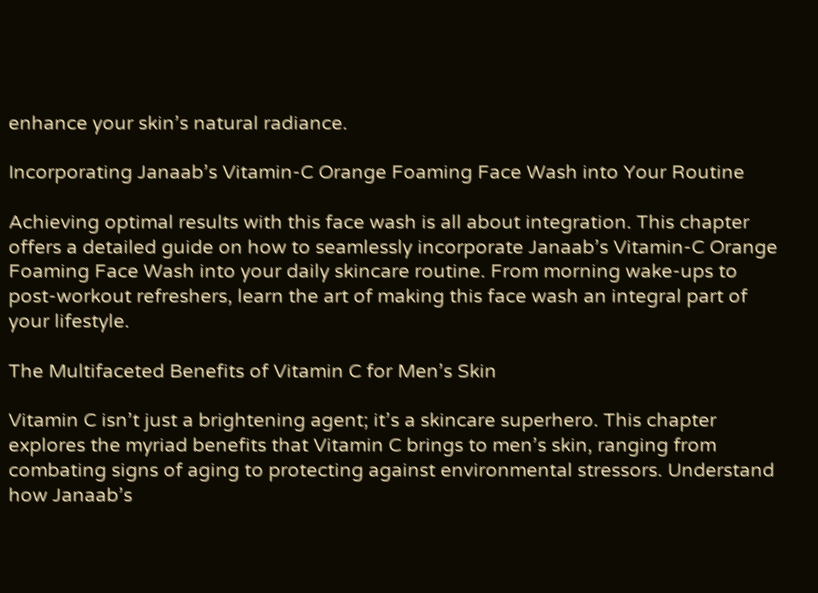enhance your skin’s natural radiance.

Incorporating Janaab’s Vitamin-C Orange Foaming Face Wash into Your Routine

Achieving optimal results with this face wash is all about integration. This chapter offers a detailed guide on how to seamlessly incorporate Janaab’s Vitamin-C Orange Foaming Face Wash into your daily skincare routine. From morning wake-ups to post-workout refreshers, learn the art of making this face wash an integral part of your lifestyle.

The Multifaceted Benefits of Vitamin C for Men’s Skin

Vitamin C isn’t just a brightening agent; it’s a skincare superhero. This chapter explores the myriad benefits that Vitamin C brings to men’s skin, ranging from combating signs of aging to protecting against environmental stressors. Understand how Janaab’s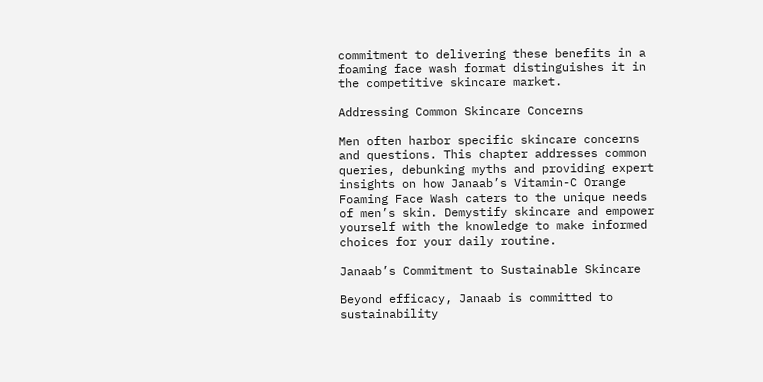commitment to delivering these benefits in a foaming face wash format distinguishes it in the competitive skincare market.

Addressing Common Skincare Concerns

Men often harbor specific skincare concerns and questions. This chapter addresses common queries, debunking myths and providing expert insights on how Janaab’s Vitamin-C Orange Foaming Face Wash caters to the unique needs of men’s skin. Demystify skincare and empower yourself with the knowledge to make informed choices for your daily routine.

Janaab’s Commitment to Sustainable Skincare

Beyond efficacy, Janaab is committed to sustainability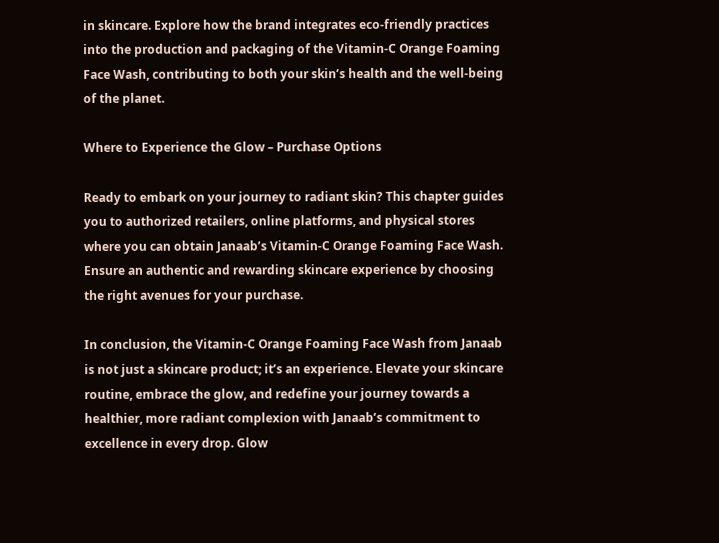in skincare. Explore how the brand integrates eco-friendly practices into the production and packaging of the Vitamin-C Orange Foaming Face Wash, contributing to both your skin’s health and the well-being of the planet.

Where to Experience the Glow – Purchase Options

Ready to embark on your journey to radiant skin? This chapter guides you to authorized retailers, online platforms, and physical stores where you can obtain Janaab’s Vitamin-C Orange Foaming Face Wash. Ensure an authentic and rewarding skincare experience by choosing the right avenues for your purchase.

In conclusion, the Vitamin-C Orange Foaming Face Wash from Janaab is not just a skincare product; it’s an experience. Elevate your skincare routine, embrace the glow, and redefine your journey towards a healthier, more radiant complexion with Janaab’s commitment to excellence in every drop. Glow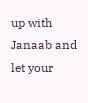up with Janaab and let your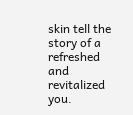skin tell the story of a refreshed and revitalized you.